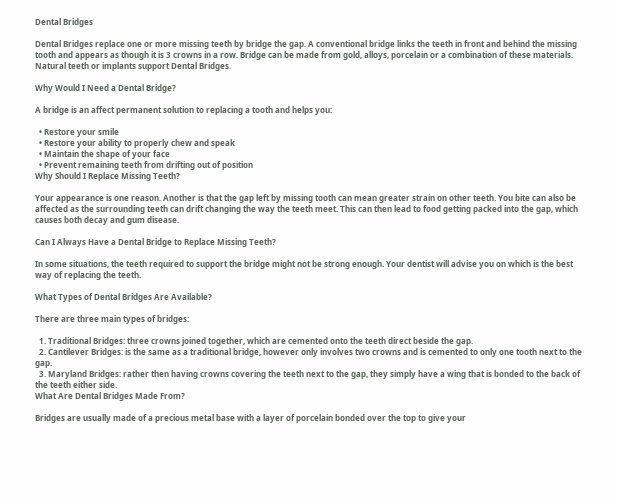Dental Bridges

Dental Bridges replace one or more missing teeth by bridge the gap. A conventional bridge links the teeth in front and behind the missing tooth and appears as though it is 3 crowns in a row. Bridge can be made from gold, alloys, porcelain or a combination of these materials. Natural teeth or implants support Dental Bridges.

Why Would I Need a Dental Bridge?

A bridge is an affect permanent solution to replacing a tooth and helps you:

  • Restore your smile
  • Restore your ability to properly chew and speak
  • Maintain the shape of your face
  • Prevent remaining teeth from drifting out of position
Why Should I Replace Missing Teeth?

Your appearance is one reason. Another is that the gap left by missing tooth can mean greater strain on other teeth. You bite can also be affected as the surrounding teeth can drift changing the way the teeth meet. This can then lead to food getting packed into the gap, which causes both decay and gum disease.

Can I Always Have a Dental Bridge to Replace Missing Teeth?

In some situations, the teeth required to support the bridge might not be strong enough. Your dentist will advise you on which is the best way of replacing the teeth.

What Types of Dental Bridges Are Available?

There are three main types of bridges:

  1. Traditional Bridges: three crowns joined together, which are cemented onto the teeth direct beside the gap.
  2. Cantilever Bridges: is the same as a traditional bridge, however only involves two crowns and is cemented to only one tooth next to the gap.
  3. Maryland Bridges: rather then having crowns covering the teeth next to the gap, they simply have a wing that is bonded to the back of the teeth either side.
What Are Dental Bridges Made From?

Bridges are usually made of a precious metal base with a layer of porcelain bonded over the top to give your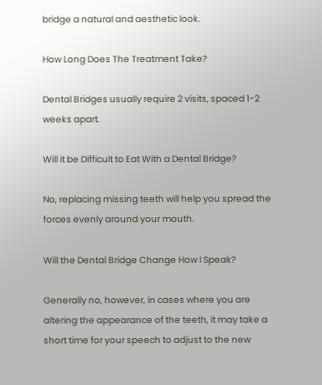bridge a natural and aesthetic look.

How Long Does The Treatment Take?

Dental Bridges usually require 2 visits, spaced 1-2 weeks apart.

Will it be Difficult to Eat With a Dental Bridge?

No, replacing missing teeth will help you spread the forces evenly around your mouth.

Will the Dental Bridge Change How I Speak?

Generally no, however, in cases where you are altering the appearance of the teeth, it may take a short time for your speech to adjust to the new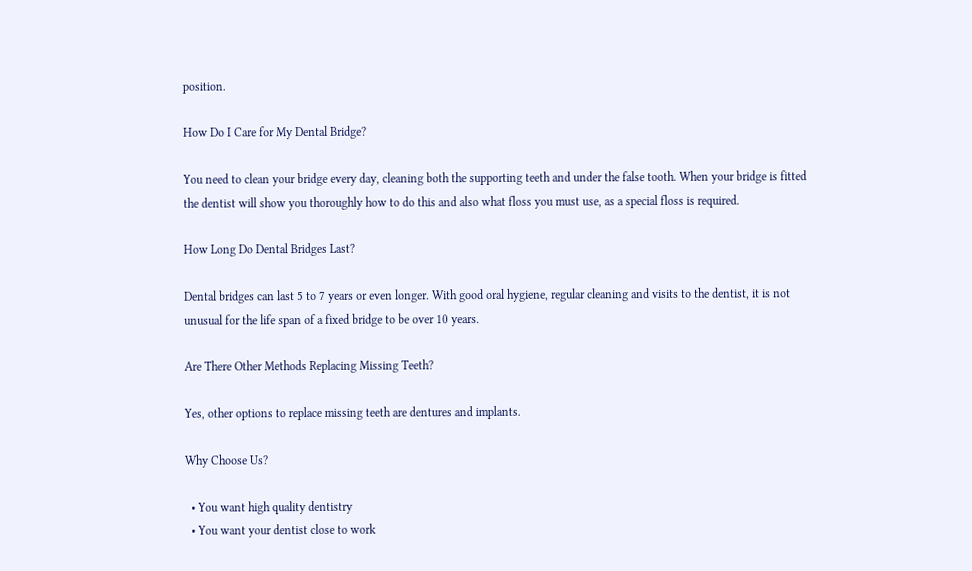position.

How Do I Care for My Dental Bridge?

You need to clean your bridge every day, cleaning both the supporting teeth and under the false tooth. When your bridge is fitted the dentist will show you thoroughly how to do this and also what floss you must use, as a special floss is required.

How Long Do Dental Bridges Last?

Dental bridges can last 5 to 7 years or even longer. With good oral hygiene, regular cleaning and visits to the dentist, it is not unusual for the life span of a fixed bridge to be over 10 years.

Are There Other Methods Replacing Missing Teeth?

Yes, other options to replace missing teeth are dentures and implants.

Why Choose Us?

  • You want high quality dentistry
  • You want your dentist close to work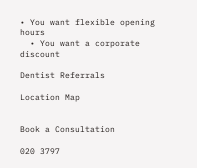• You want flexible opening hours
  • You want a corporate discount

Dentist Referrals

Location Map


Book a Consultation

020 3797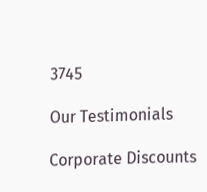3745

Our Testimonials

Corporate Discounts